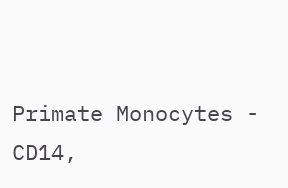Primate Monocytes - CD14,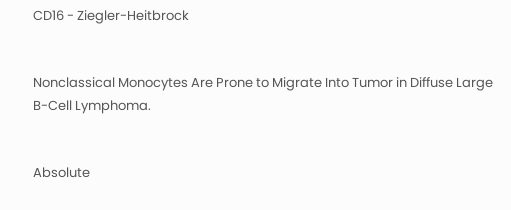CD16 - Ziegler-Heitbrock


Nonclassical Monocytes Are Prone to Migrate Into Tumor in Diffuse Large B-Cell Lymphoma.


Absolute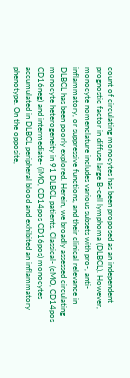count of circulating monocytes has been proposed as an independent prognostic factor in diffuse large B-cell lymphoma (DLBCL). However, monocyte nomenclature includes various subsets with pro-, anti-inflammatory, or suppressive functions, and their clinical relevance in DLBCL has been poorly explored. Herein, we broadly assessed circulating monocyte heterogeneity in 91 DLBCL patients. Classical- (cMO, CD14pos CD16neg) and intermediate- (iMO, CD14pos CD16pos) monocytes accumulated in DLBCL peripheral blood and exhibited an inflammatory phenotype. On the opposite,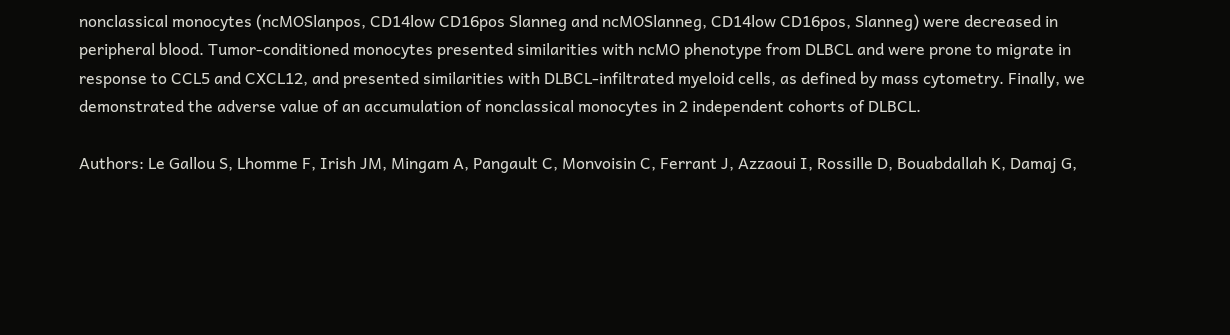nonclassical monocytes (ncMOSlanpos, CD14low CD16pos Slanneg and ncMOSlanneg, CD14low CD16pos, Slanneg) were decreased in peripheral blood. Tumor-conditioned monocytes presented similarities with ncMO phenotype from DLBCL and were prone to migrate in response to CCL5 and CXCL12, and presented similarities with DLBCL-infiltrated myeloid cells, as defined by mass cytometry. Finally, we demonstrated the adverse value of an accumulation of nonclassical monocytes in 2 independent cohorts of DLBCL.

Authors: Le Gallou S, Lhomme F, Irish JM, Mingam A, Pangault C, Monvoisin C, Ferrant J, Azzaoui I, Rossille D, Bouabdallah K, Damaj G,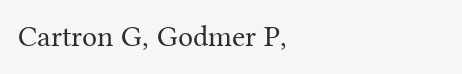Cartron G, Godmer P,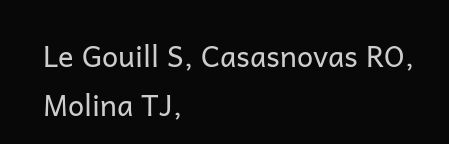Le Gouill S, Casasnovas RO, Molina TJ,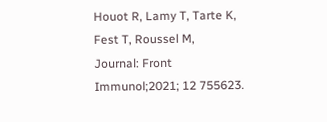Houot R, Lamy T, Tarte K, Fest T, Roussel M,
Journal: Front Immunol;2021; 12 755623.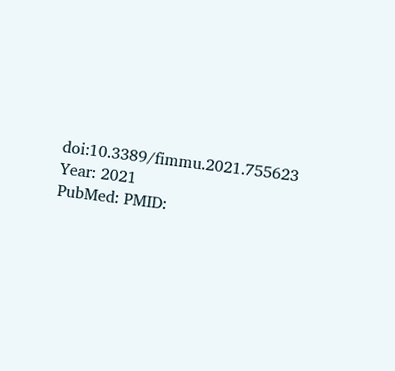doi:10.3389/fimmu.2021.755623
Year: 2021
PubMed: PMID: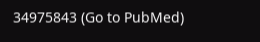34975843 (Go to PubMed)